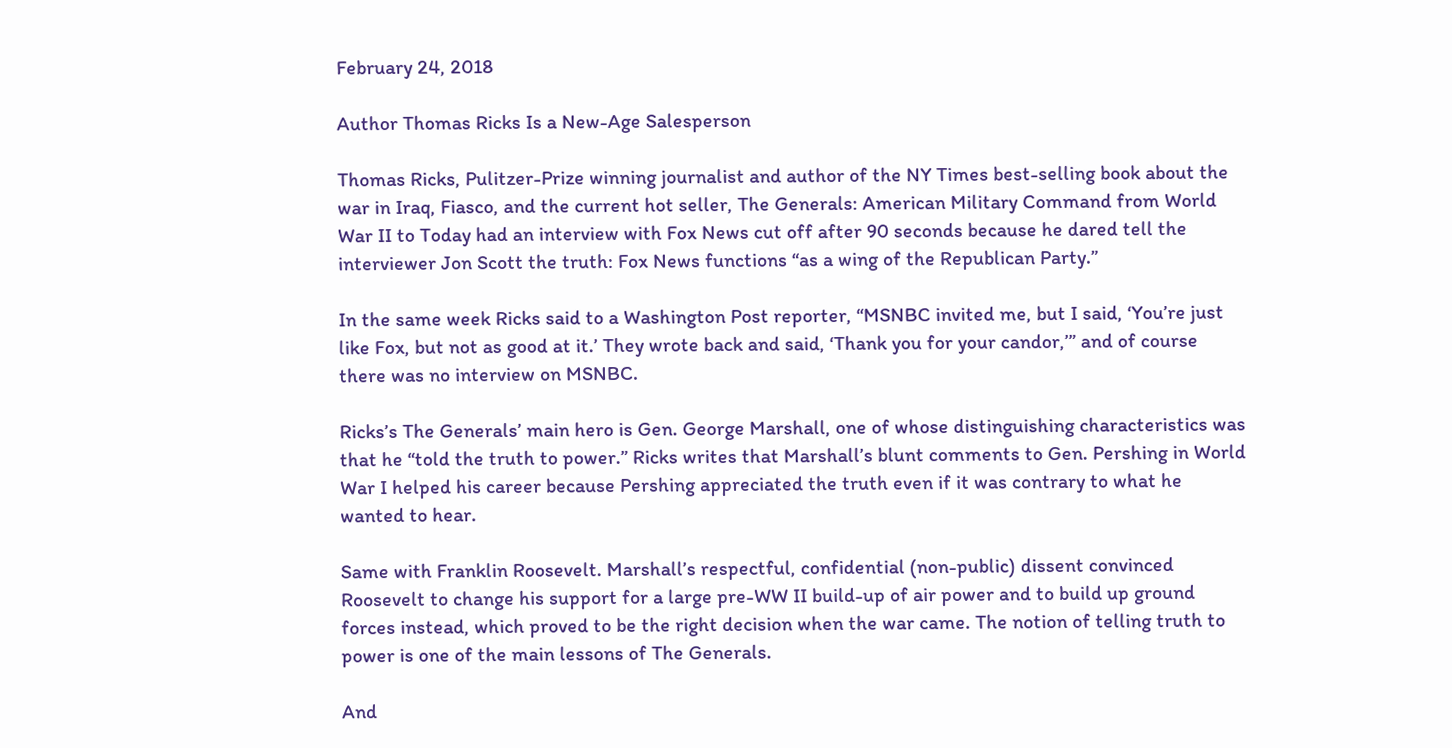February 24, 2018

Author Thomas Ricks Is a New-Age Salesperson

Thomas Ricks, Pulitzer-Prize winning journalist and author of the NY Times best-selling book about the war in Iraq, Fiasco, and the current hot seller, The Generals: American Military Command from World War II to Today had an interview with Fox News cut off after 90 seconds because he dared tell the interviewer Jon Scott the truth: Fox News functions “as a wing of the Republican Party.”

In the same week Ricks said to a Washington Post reporter, “MSNBC invited me, but I said, ‘You’re just like Fox, but not as good at it.’ They wrote back and said, ‘Thank you for your candor,’” and of course there was no interview on MSNBC.

Ricks’s The Generals’ main hero is Gen. George Marshall, one of whose distinguishing characteristics was that he “told the truth to power.” Ricks writes that Marshall’s blunt comments to Gen. Pershing in World War I helped his career because Pershing appreciated the truth even if it was contrary to what he wanted to hear.

Same with Franklin Roosevelt. Marshall’s respectful, confidential (non-public) dissent convinced Roosevelt to change his support for a large pre-WW II build-up of air power and to build up ground forces instead, which proved to be the right decision when the war came. The notion of telling truth to power is one of the main lessons of The Generals.

And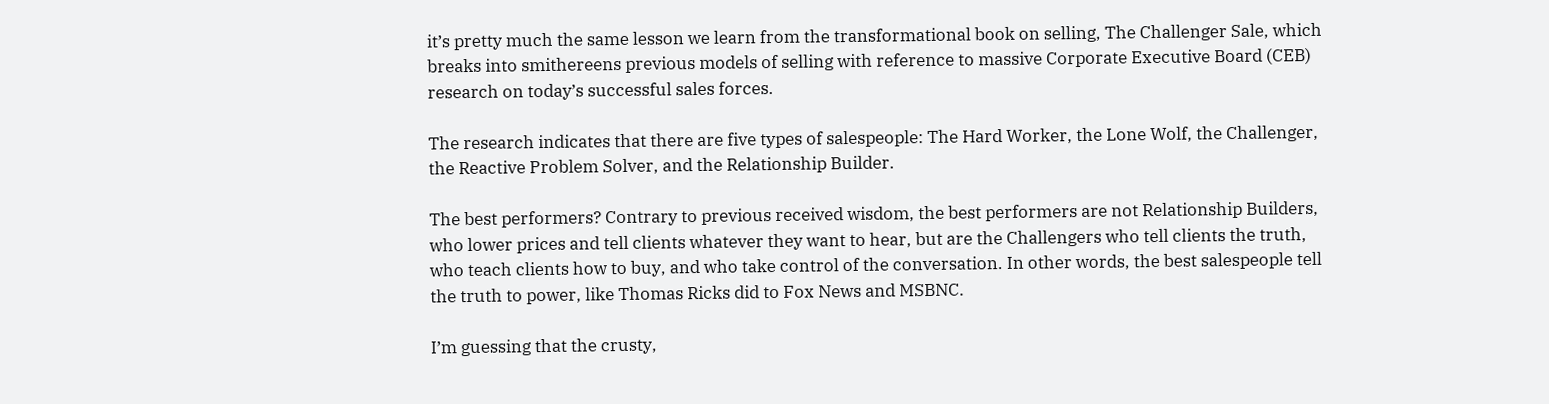it’s pretty much the same lesson we learn from the transformational book on selling, The Challenger Sale, which breaks into smithereens previous models of selling with reference to massive Corporate Executive Board (CEB) research on today’s successful sales forces.

The research indicates that there are five types of salespeople: The Hard Worker, the Lone Wolf, the Challenger, the Reactive Problem Solver, and the Relationship Builder.

The best performers? Contrary to previous received wisdom, the best performers are not Relationship Builders, who lower prices and tell clients whatever they want to hear, but are the Challengers who tell clients the truth, who teach clients how to buy, and who take control of the conversation. In other words, the best salespeople tell the truth to power, like Thomas Ricks did to Fox News and MSBNC.

I’m guessing that the crusty,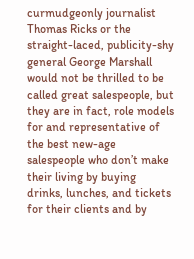curmudgeonly journalist Thomas Ricks or the straight-laced, publicity-shy general George Marshall would not be thrilled to be called great salespeople, but they are in fact, role models for and representative of the best new-age salespeople who don’t make their living by buying drinks, lunches, and tickets for their clients and by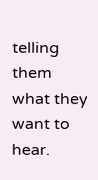telling them what they want to hear.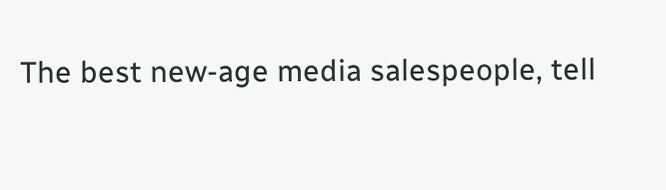The best new-age media salespeople, tell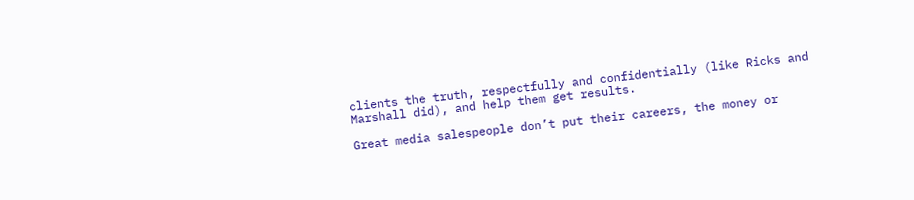clients the truth, respectfully and confidentially (like Ricks and Marshall did), and help them get results.

Great media salespeople don’t put their careers, the money or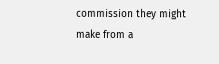commission they might make from a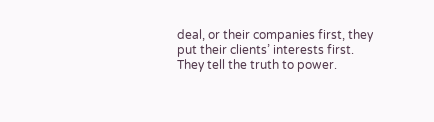deal, or their companies first, they put their clients’ interests first. They tell the truth to power.